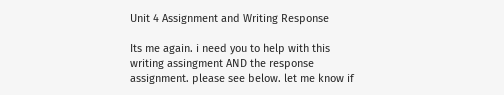Unit 4 Assignment and Writing Response

Its me again. i need you to help with this writing assingment AND the response assignment. please see below. let me know if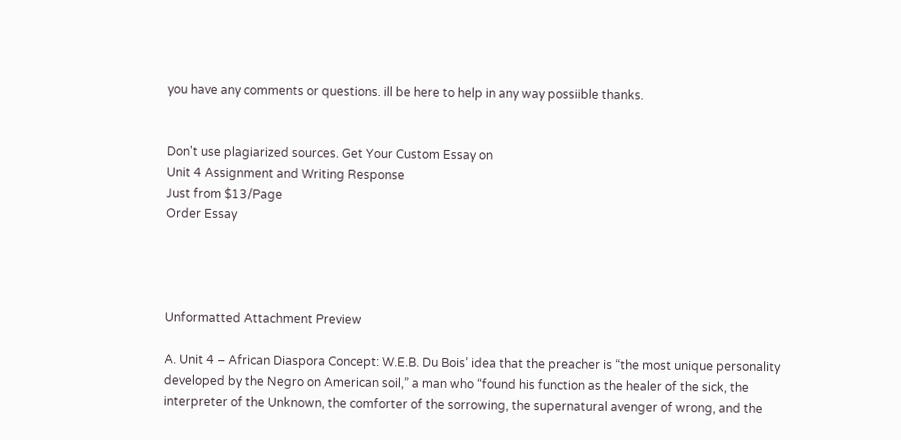you have any comments or questions. ill be here to help in any way possiible thanks.


Don't use plagiarized sources. Get Your Custom Essay on
Unit 4 Assignment and Writing Response
Just from $13/Page
Order Essay




Unformatted Attachment Preview

A. Unit 4 – African Diaspora Concept: W.E.B. Du Bois’ idea that the preacher is “the most unique personality
developed by the Negro on American soil,” a man who “found his function as the healer of the sick, the
interpreter of the Unknown, the comforter of the sorrowing, the supernatural avenger of wrong, and the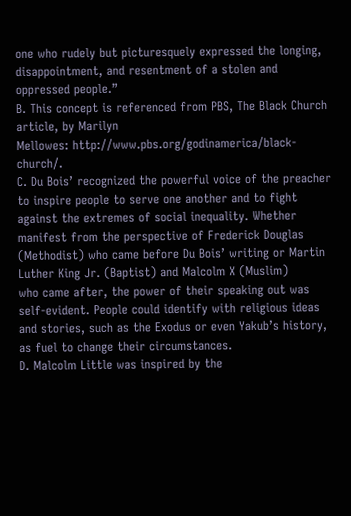one who rudely but picturesquely expressed the longing, disappointment, and resentment of a stolen and
oppressed people.”
B. This concept is referenced from PBS, The Black Church article, by Marilyn
Mellowes: http://www.pbs.org/godinamerica/black-church/.
C. Du Bois’ recognized the powerful voice of the preacher to inspire people to serve one another and to fight
against the extremes of social inequality. Whether manifest from the perspective of Frederick Douglas
(Methodist) who came before Du Bois’ writing or Martin Luther King Jr. (Baptist) and Malcolm X (Muslim)
who came after, the power of their speaking out was self-evident. People could identify with religious ideas
and stories, such as the Exodus or even Yakub’s history, as fuel to change their circumstances.
D. Malcolm Little was inspired by the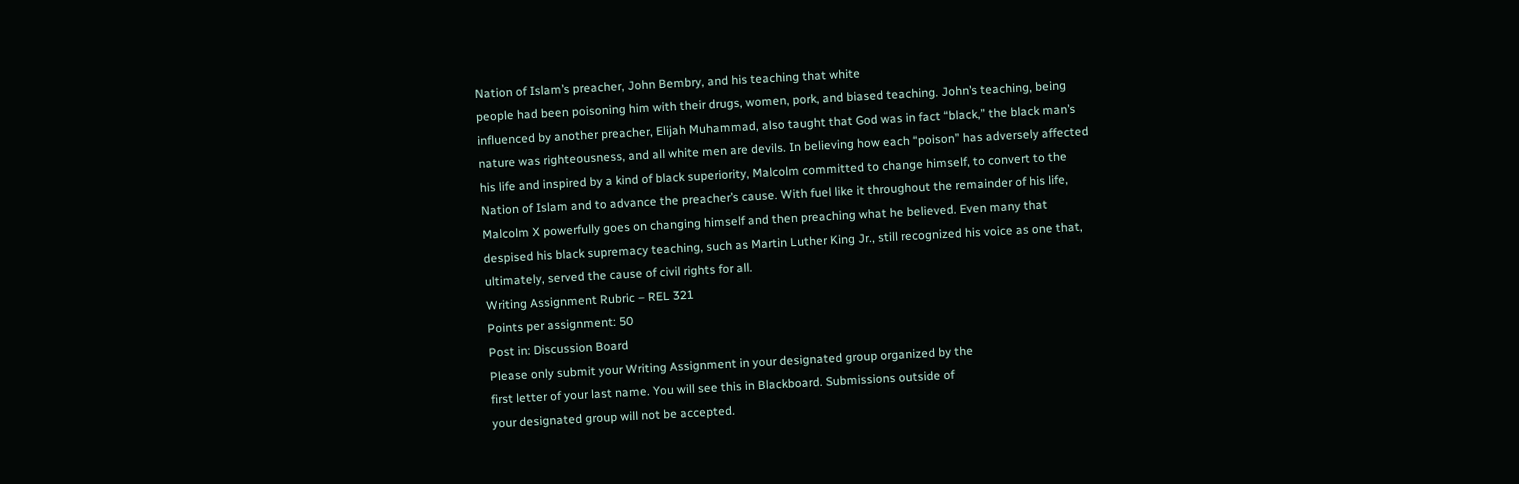Nation of Islam’s preacher, John Bembry, and his teaching that white
people had been poisoning him with their drugs, women, pork, and biased teaching. John’s teaching, being
influenced by another preacher, Elijah Muhammad, also taught that God was in fact “black,” the black man’s
nature was righteousness, and all white men are devils. In believing how each “poison” has adversely affected
his life and inspired by a kind of black superiority, Malcolm committed to change himself, to convert to the
Nation of Islam and to advance the preacher’s cause. With fuel like it throughout the remainder of his life,
Malcolm X powerfully goes on changing himself and then preaching what he believed. Even many that
despised his black supremacy teaching, such as Martin Luther King Jr., still recognized his voice as one that,
ultimately, served the cause of civil rights for all.
Writing Assignment Rubric – REL 321
Points per assignment: 50
Post in: Discussion Board
Please only submit your Writing Assignment in your designated group organized by the
first letter of your last name. You will see this in Blackboard. Submissions outside of
your designated group will not be accepted.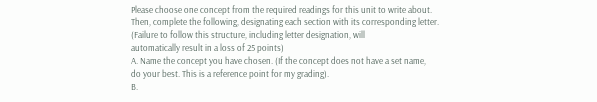Please choose one concept from the required readings for this unit to write about.
Then, complete the following, designating each section with its corresponding letter.
(Failure to follow this structure, including letter designation, will
automatically result in a loss of 25 points)
A. Name the concept you have chosen. (If the concept does not have a set name,
do your best. This is a reference point for my grading).
B.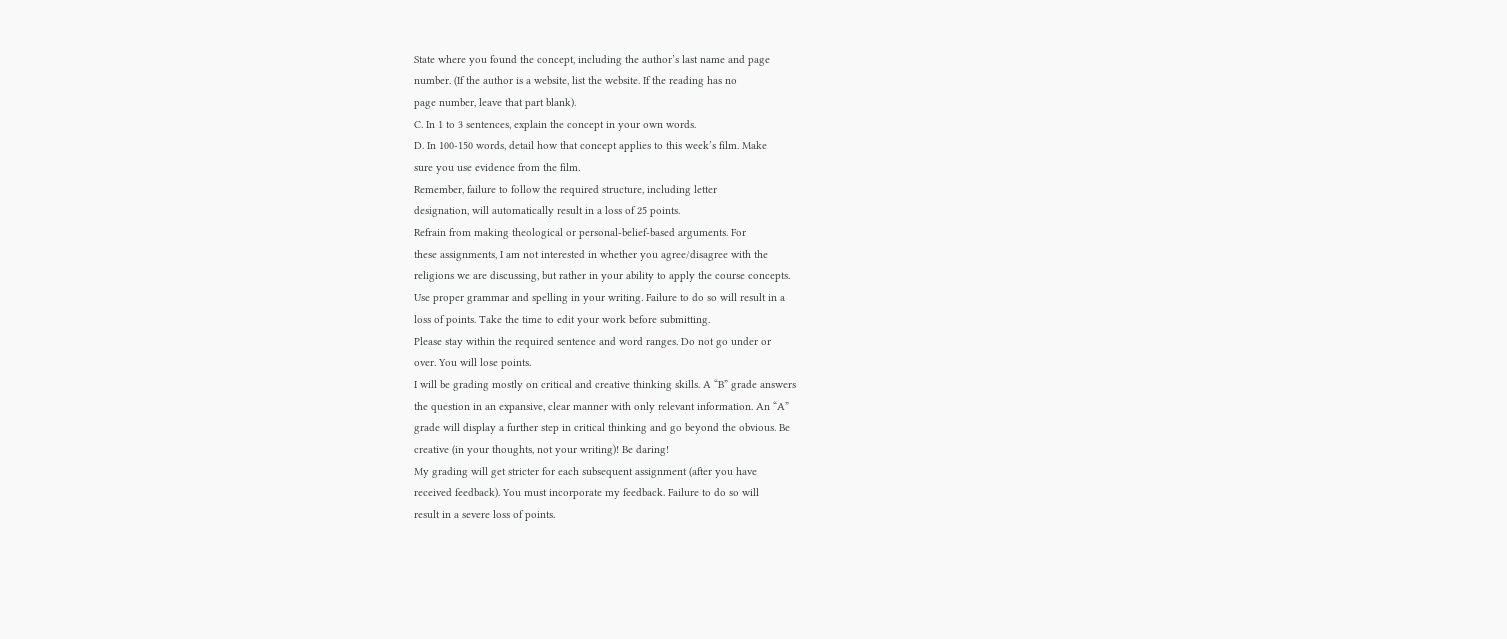State where you found the concept, including the author’s last name and page
number. (If the author is a website, list the website. If the reading has no
page number, leave that part blank).
C. In 1 to 3 sentences, explain the concept in your own words.
D. In 100-150 words, detail how that concept applies to this week’s film. Make
sure you use evidence from the film.
Remember, failure to follow the required structure, including letter
designation, will automatically result in a loss of 25 points.
Refrain from making theological or personal-belief-based arguments. For
these assignments, I am not interested in whether you agree/disagree with the
religions we are discussing, but rather in your ability to apply the course concepts.
Use proper grammar and spelling in your writing. Failure to do so will result in a
loss of points. Take the time to edit your work before submitting.
Please stay within the required sentence and word ranges. Do not go under or
over. You will lose points.
I will be grading mostly on critical and creative thinking skills. A “B” grade answers
the question in an expansive, clear manner with only relevant information. An “A”
grade will display a further step in critical thinking and go beyond the obvious. Be
creative (in your thoughts, not your writing)! Be daring!
My grading will get stricter for each subsequent assignment (after you have
received feedback). You must incorporate my feedback. Failure to do so will
result in a severe loss of points.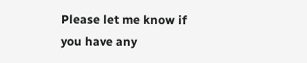Please let me know if you have any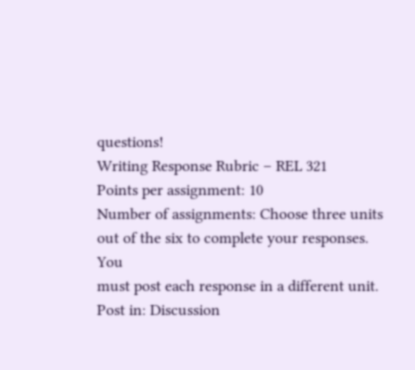questions!
Writing Response Rubric – REL 321
Points per assignment: 10
Number of assignments: Choose three units out of the six to complete your responses. You
must post each response in a different unit.
Post in: Discussion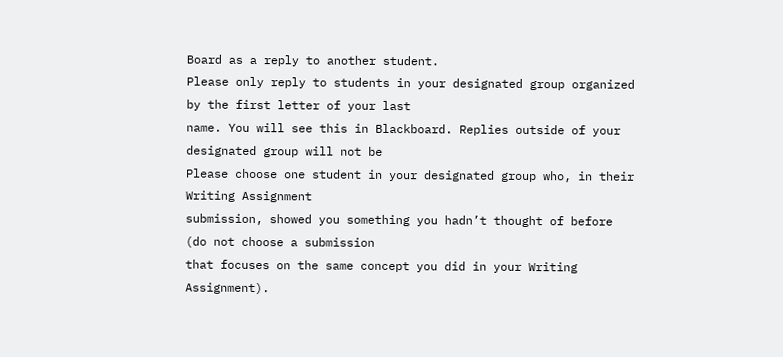Board as a reply to another student.
Please only reply to students in your designated group organized by the first letter of your last
name. You will see this in Blackboard. Replies outside of your designated group will not be
Please choose one student in your designated group who, in their Writing Assignment
submission, showed you something you hadn’t thought of before (do not choose a submission
that focuses on the same concept you did in your Writing Assignment).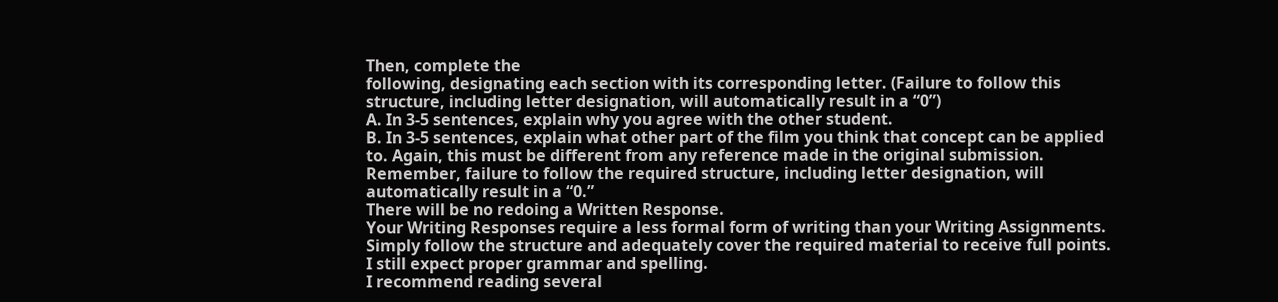Then, complete the
following, designating each section with its corresponding letter. (Failure to follow this
structure, including letter designation, will automatically result in a “0”)
A. In 3-5 sentences, explain why you agree with the other student.
B. In 3-5 sentences, explain what other part of the film you think that concept can be applied
to. Again, this must be different from any reference made in the original submission.
Remember, failure to follow the required structure, including letter designation, will
automatically result in a “0.”
There will be no redoing a Written Response.
Your Writing Responses require a less formal form of writing than your Writing Assignments.
Simply follow the structure and adequately cover the required material to receive full points.
I still expect proper grammar and spelling.
I recommend reading several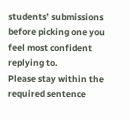students’ submissions before picking one you feel most confident
replying to.
Please stay within the required sentence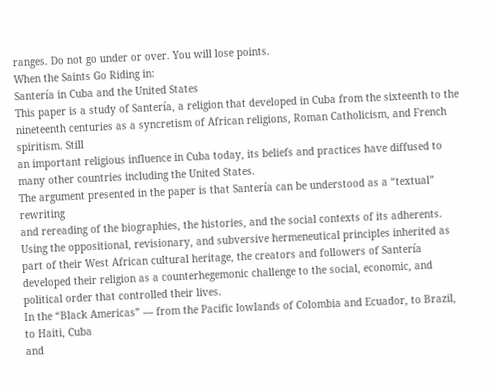ranges. Do not go under or over. You will lose points.
When the Saints Go Riding in:
Santería in Cuba and the United States
This paper is a study of Santería, a religion that developed in Cuba from the sixteenth to the
nineteenth centuries as a syncretism of African religions, Roman Catholicism, and French spiritism. Still
an important religious influence in Cuba today, its beliefs and practices have diffused to many other countries including the United States.
The argument presented in the paper is that Santería can be understood as a “textual” rewriting
and rereading of the biographies, the histories, and the social contexts of its adherents. Using the oppositional, revisionary, and subversive hermeneutical principles inherited as part of their West African cultural heritage, the creators and followers of Santería developed their religion as a counterhegemonic challenge to the social, economic, and political order that controlled their lives.
In the “Black Americas” — from the Pacific lowlands of Colombia and Ecuador, to Brazil, to Haiti, Cuba
and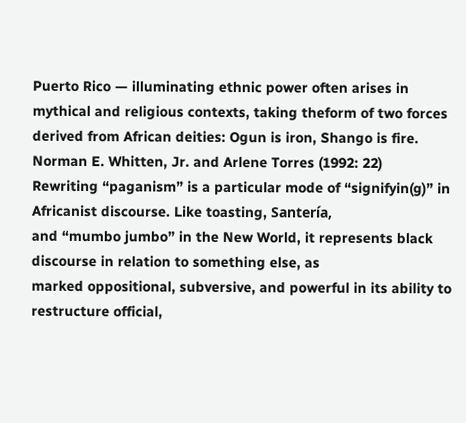Puerto Rico — illuminating ethnic power often arises in mythical and religious contexts, taking theform of two forces derived from African deities: Ogun is iron, Shango is fire.
Norman E. Whitten, Jr. and Arlene Torres (1992: 22)
Rewriting “paganism” is a particular mode of “signifyin(g)” in Africanist discourse. Like toasting, Santería,
and “mumbo jumbo” in the New World, it represents black discourse in relation to something else, as
marked oppositional, subversive, and powerful in its ability to restructure official,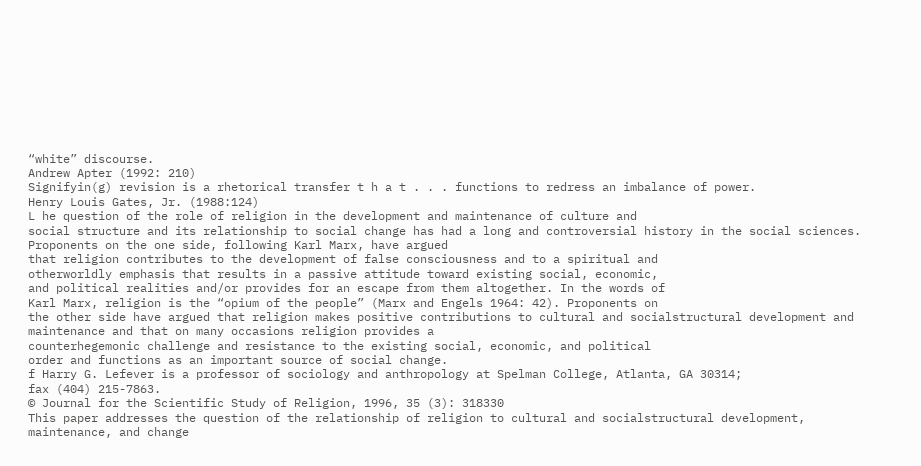“white” discourse.
Andrew Apter (1992: 210)
Signifyin(g) revision is a rhetorical transfer t h a t . . . functions to redress an imbalance of power.
Henry Louis Gates, Jr. (1988:124)
L he question of the role of religion in the development and maintenance of culture and
social structure and its relationship to social change has had a long and controversial history in the social sciences. Proponents on the one side, following Karl Marx, have argued
that religion contributes to the development of false consciousness and to a spiritual and
otherworldly emphasis that results in a passive attitude toward existing social, economic,
and political realities and/or provides for an escape from them altogether. In the words of
Karl Marx, religion is the “opium of the people” (Marx and Engels 1964: 42). Proponents on
the other side have argued that religion makes positive contributions to cultural and socialstructural development and maintenance and that on many occasions religion provides a
counterhegemonic challenge and resistance to the existing social, economic, and political
order and functions as an important source of social change.
f Harry G. Lefever is a professor of sociology and anthropology at Spelman College, Atlanta, GA 30314;
fax (404) 215-7863.
© Journal for the Scientific Study of Religion, 1996, 35 (3): 318330
This paper addresses the question of the relationship of religion to cultural and socialstructural development, maintenance, and change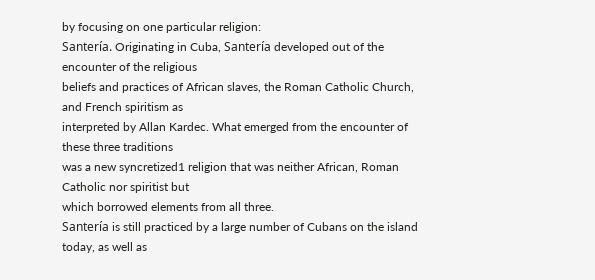by focusing on one particular religion:
Santería. Originating in Cuba, Santería developed out of the encounter of the religious
beliefs and practices of African slaves, the Roman Catholic Church, and French spiritism as
interpreted by Allan Kardec. What emerged from the encounter of these three traditions
was a new syncretized1 religion that was neither African, Roman Catholic nor spiritist but
which borrowed elements from all three.
Santería is still practiced by a large number of Cubans on the island today, as well as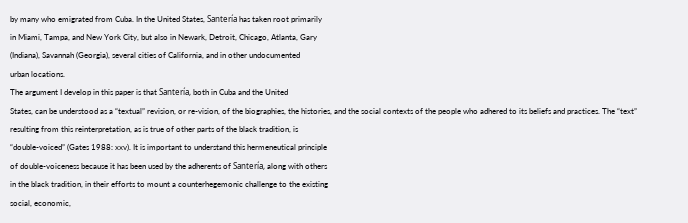by many who emigrated from Cuba. In the United States, Santería has taken root primarily
in Miami, Tampa, and New York City, but also in Newark, Detroit, Chicago, Atlanta, Gary
(Indiana), Savannah (Georgia), several cities of California, and in other undocumented
urban locations.
The argument I develop in this paper is that Santería, both in Cuba and the United
States, can be understood as a “textual” revision, or re-vision, of the biographies, the histories, and the social contexts of the people who adhered to its beliefs and practices. The “text”
resulting from this reinterpretation, as is true of other parts of the black tradition, is
“double-voiced” (Gates 1988: xxv). It is important to understand this hermeneutical principle
of double-voiceness because it has been used by the adherents of Santería, along with others
in the black tradition, in their efforts to mount a counterhegemonic challenge to the existing
social, economic,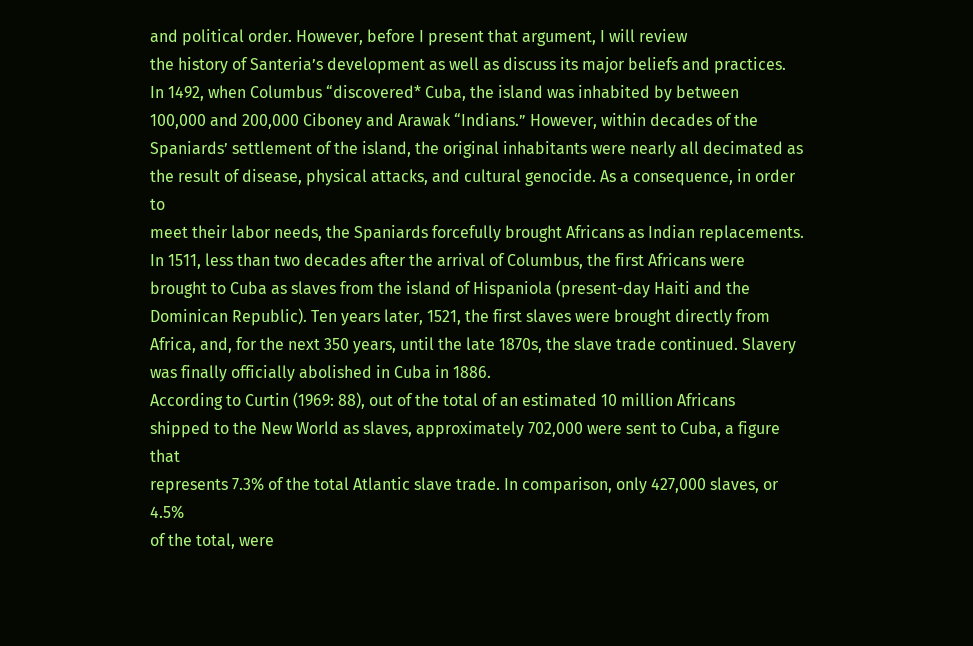and political order. However, before I present that argument, I will review
the history of Santeria’s development as well as discuss its major beliefs and practices.
In 1492, when Columbus “discovered* Cuba, the island was inhabited by between
100,000 and 200,000 Ciboney and Arawak “Indians.” However, within decades of the
Spaniards’ settlement of the island, the original inhabitants were nearly all decimated as
the result of disease, physical attacks, and cultural genocide. As a consequence, in order to
meet their labor needs, the Spaniards forcefully brought Africans as Indian replacements.
In 1511, less than two decades after the arrival of Columbus, the first Africans were
brought to Cuba as slaves from the island of Hispaniola (present-day Haiti and the
Dominican Republic). Ten years later, 1521, the first slaves were brought directly from
Africa, and, for the next 350 years, until the late 1870s, the slave trade continued. Slavery
was finally officially abolished in Cuba in 1886.
According to Curtin (1969: 88), out of the total of an estimated 10 million Africans
shipped to the New World as slaves, approximately 702,000 were sent to Cuba, a figure that
represents 7.3% of the total Atlantic slave trade. In comparison, only 427,000 slaves, or 4.5%
of the total, were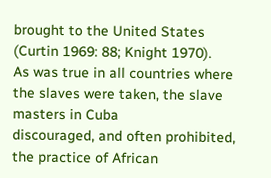brought to the United States (Curtin 1969: 88; Knight 1970).
As was true in all countries where the slaves were taken, the slave masters in Cuba
discouraged, and often prohibited, the practice of African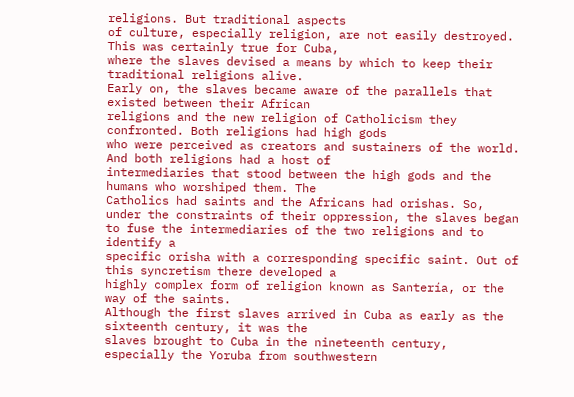religions. But traditional aspects
of culture, especially religion, are not easily destroyed. This was certainly true for Cuba,
where the slaves devised a means by which to keep their traditional religions alive.
Early on, the slaves became aware of the parallels that existed between their African
religions and the new religion of Catholicism they confronted. Both religions had high gods
who were perceived as creators and sustainers of the world. And both religions had a host of
intermediaries that stood between the high gods and the humans who worshiped them. The
Catholics had saints and the Africans had orishas. So, under the constraints of their oppression, the slaves began to fuse the intermediaries of the two religions and to identify a
specific orisha with a corresponding specific saint. Out of this syncretism there developed a
highly complex form of religion known as Santería, or the way of the saints.
Although the first slaves arrived in Cuba as early as the sixteenth century, it was the
slaves brought to Cuba in the nineteenth century, especially the Yoruba from southwestern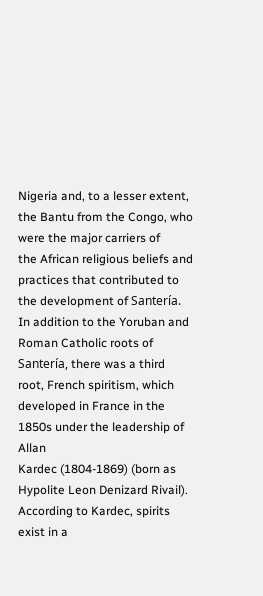Nigeria and, to a lesser extent, the Bantu from the Congo, who were the major carriers of
the African religious beliefs and practices that contributed to the development of Santería.
In addition to the Yoruban and Roman Catholic roots of Santería, there was a third
root, French spiritism, which developed in France in the 1850s under the leadership of Allan
Kardec (1804-1869) (born as Hypolite Leon Denizard Rivail). According to Kardec, spirits
exist in a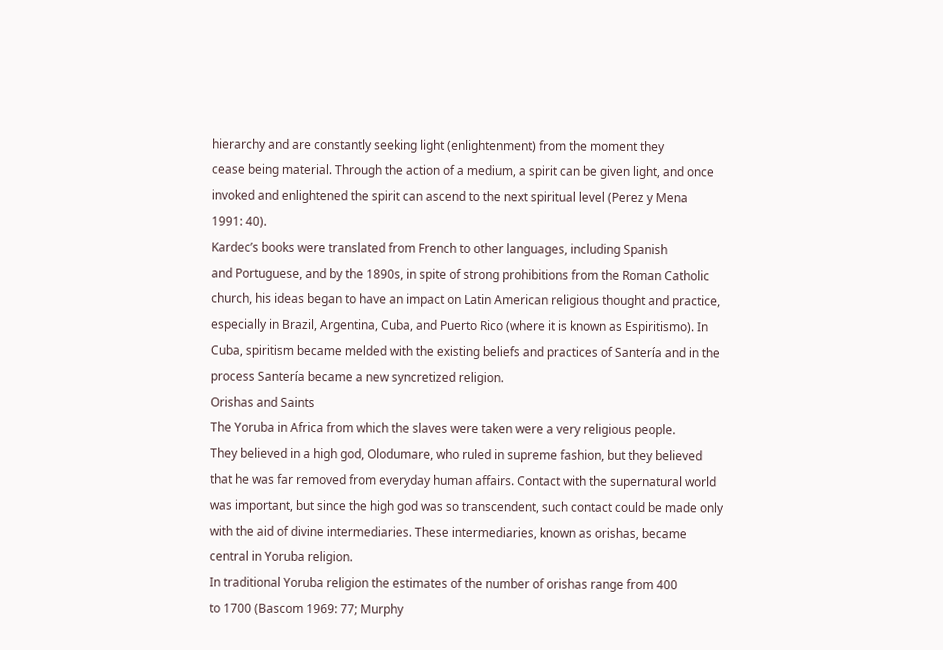hierarchy and are constantly seeking light (enlightenment) from the moment they
cease being material. Through the action of a medium, a spirit can be given light, and once
invoked and enlightened the spirit can ascend to the next spiritual level (Perez y Mena
1991: 40).
Kardec’s books were translated from French to other languages, including Spanish
and Portuguese, and by the 1890s, in spite of strong prohibitions from the Roman Catholic
church, his ideas began to have an impact on Latin American religious thought and practice,
especially in Brazil, Argentina, Cuba, and Puerto Rico (where it is known as Espiritismo). In
Cuba, spiritism became melded with the existing beliefs and practices of Santería and in the
process Santería became a new syncretized religion.
Orishas and Saints
The Yoruba in Africa from which the slaves were taken were a very religious people.
They believed in a high god, Olodumare, who ruled in supreme fashion, but they believed
that he was far removed from everyday human affairs. Contact with the supernatural world
was important, but since the high god was so transcendent, such contact could be made only
with the aid of divine intermediaries. These intermediaries, known as orishas, became
central in Yoruba religion.
In traditional Yoruba religion the estimates of the number of orishas range from 400
to 1700 (Bascom 1969: 77; Murphy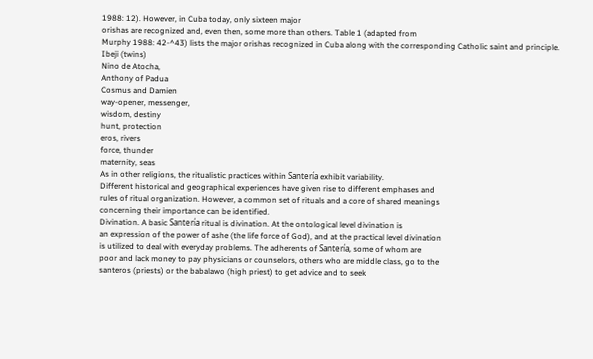1988: 12). However, in Cuba today, only sixteen major
orishas are recognized and, even then, some more than others. Table 1 (adapted from
Murphy 1988: 42-^43) lists the major orishas recognized in Cuba along with the corresponding Catholic saint and principle.
Ibeji (twins)
Nino de Atocha,
Anthony of Padua
Cosmus and Damien
way-opener, messenger,
wisdom, destiny
hunt, protection
eros, rivers
force, thunder
maternity, seas
As in other religions, the ritualistic practices within Santería exhibit variability.
Different historical and geographical experiences have given rise to different emphases and
rules of ritual organization. However, a common set of rituals and a core of shared meanings
concerning their importance can be identified.
Divination. A basic Santería ritual is divination. At the ontological level divination is
an expression of the power of ashe (the life force of God), and at the practical level divination
is utilized to deal with everyday problems. The adherents of Santería, some of whom are
poor and lack money to pay physicians or counselors, others who are middle class, go to the
santeros (priests) or the babalawo (high priest) to get advice and to seek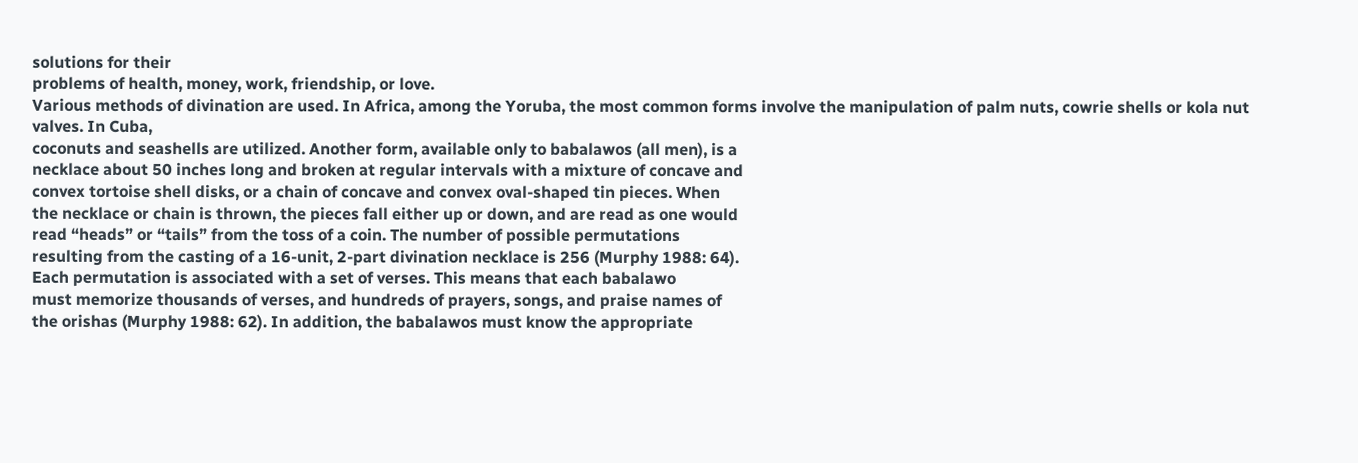solutions for their
problems of health, money, work, friendship, or love.
Various methods of divination are used. In Africa, among the Yoruba, the most common forms involve the manipulation of palm nuts, cowrie shells or kola nut valves. In Cuba,
coconuts and seashells are utilized. Another form, available only to babalawos (all men), is a
necklace about 50 inches long and broken at regular intervals with a mixture of concave and
convex tortoise shell disks, or a chain of concave and convex oval-shaped tin pieces. When
the necklace or chain is thrown, the pieces fall either up or down, and are read as one would
read “heads” or “tails” from the toss of a coin. The number of possible permutations
resulting from the casting of a 16-unit, 2-part divination necklace is 256 (Murphy 1988: 64).
Each permutation is associated with a set of verses. This means that each babalawo
must memorize thousands of verses, and hundreds of prayers, songs, and praise names of
the orishas (Murphy 1988: 62). In addition, the babalawos must know the appropriate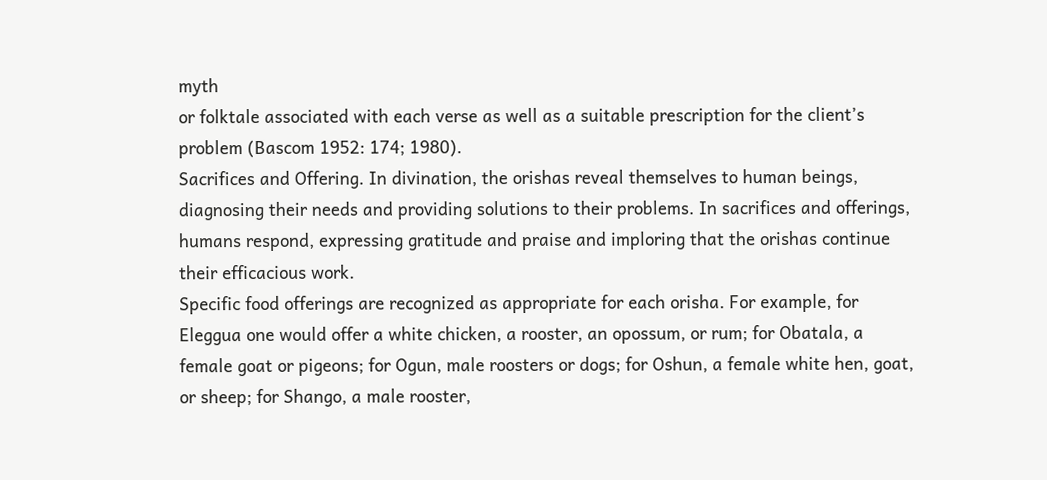myth
or folktale associated with each verse as well as a suitable prescription for the client’s
problem (Bascom 1952: 174; 1980).
Sacrifices and Offering. In divination, the orishas reveal themselves to human beings,
diagnosing their needs and providing solutions to their problems. In sacrifices and offerings,
humans respond, expressing gratitude and praise and imploring that the orishas continue
their efficacious work.
Specific food offerings are recognized as appropriate for each orisha. For example, for
Eleggua one would offer a white chicken, a rooster, an opossum, or rum; for Obatala, a
female goat or pigeons; for Ogun, male roosters or dogs; for Oshun, a female white hen, goat,
or sheep; for Shango, a male rooster,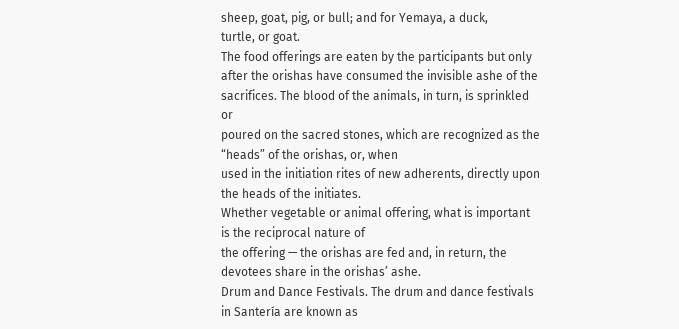sheep, goat, pig, or bull; and for Yemaya, a duck,
turtle, or goat.
The food offerings are eaten by the participants but only after the orishas have consumed the invisible ashe of the sacrifices. The blood of the animals, in turn, is sprinkled or
poured on the sacred stones, which are recognized as the “heads” of the orishas, or, when
used in the initiation rites of new adherents, directly upon the heads of the initiates.
Whether vegetable or animal offering, what is important is the reciprocal nature of
the offering — the orishas are fed and, in return, the devotees share in the orishas’ ashe.
Drum and Dance Festivals. The drum and dance festivals in Santería are known as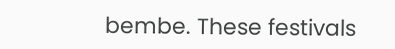bembe. These festivals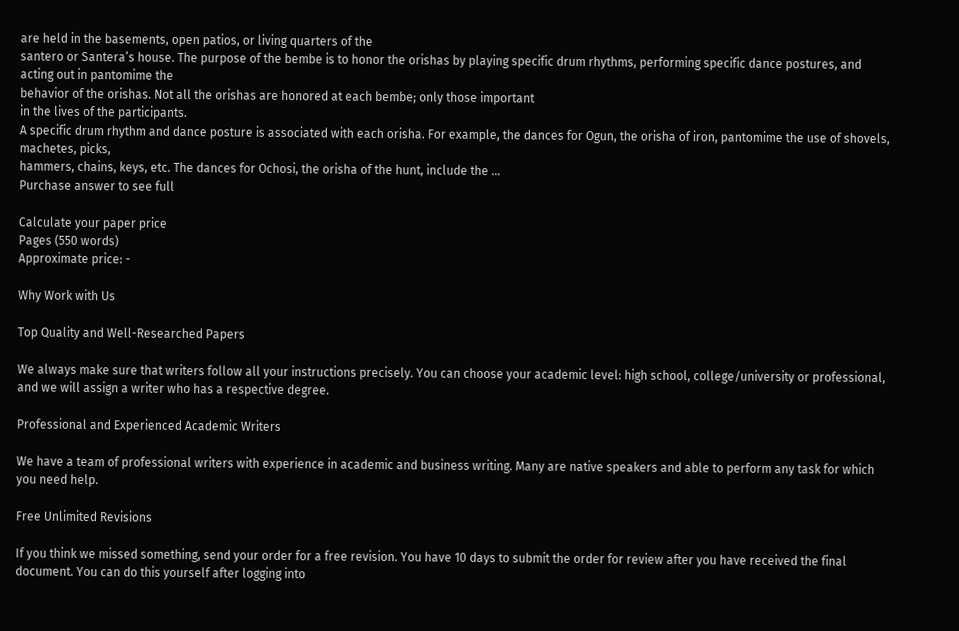are held in the basements, open patios, or living quarters of the
santero or Santera’s house. The purpose of the bembe is to honor the orishas by playing specific drum rhythms, performing specific dance postures, and acting out in pantomime the
behavior of the orishas. Not all the orishas are honored at each bembe; only those important
in the lives of the participants.
A specific drum rhythm and dance posture is associated with each orisha. For example, the dances for Ogun, the orisha of iron, pantomime the use of shovels, machetes, picks,
hammers, chains, keys, etc. The dances for Ochosi, the orisha of the hunt, include the …
Purchase answer to see full

Calculate your paper price
Pages (550 words)
Approximate price: -

Why Work with Us

Top Quality and Well-Researched Papers

We always make sure that writers follow all your instructions precisely. You can choose your academic level: high school, college/university or professional, and we will assign a writer who has a respective degree.

Professional and Experienced Academic Writers

We have a team of professional writers with experience in academic and business writing. Many are native speakers and able to perform any task for which you need help.

Free Unlimited Revisions

If you think we missed something, send your order for a free revision. You have 10 days to submit the order for review after you have received the final document. You can do this yourself after logging into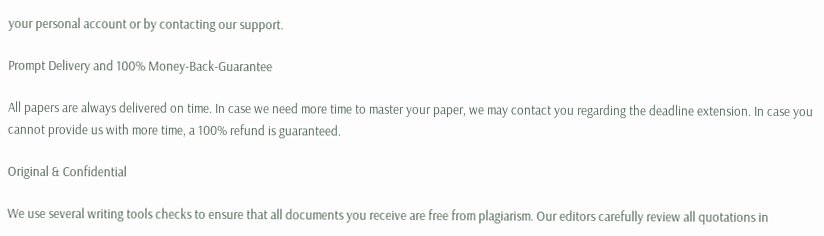your personal account or by contacting our support.

Prompt Delivery and 100% Money-Back-Guarantee

All papers are always delivered on time. In case we need more time to master your paper, we may contact you regarding the deadline extension. In case you cannot provide us with more time, a 100% refund is guaranteed.

Original & Confidential

We use several writing tools checks to ensure that all documents you receive are free from plagiarism. Our editors carefully review all quotations in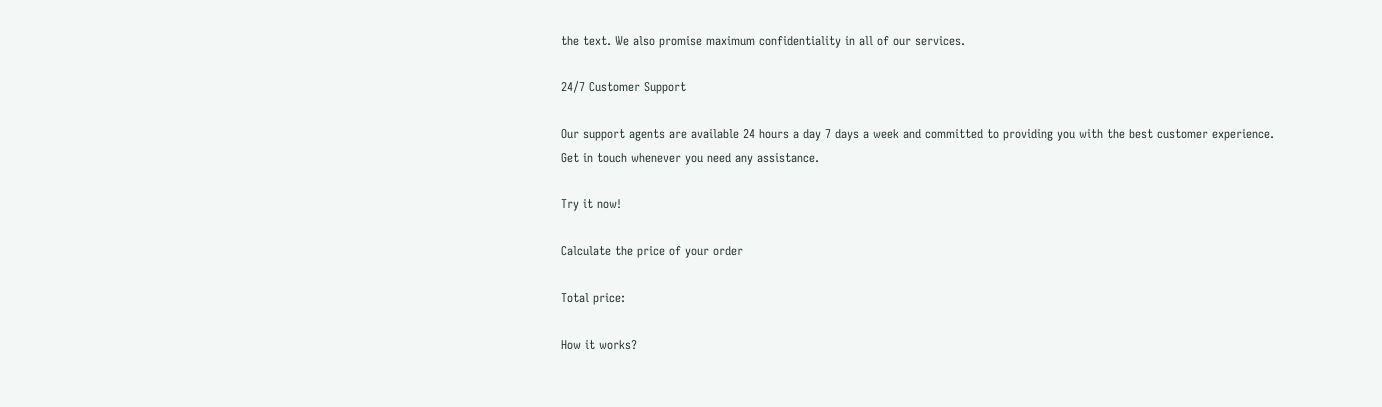the text. We also promise maximum confidentiality in all of our services.

24/7 Customer Support

Our support agents are available 24 hours a day 7 days a week and committed to providing you with the best customer experience. Get in touch whenever you need any assistance.

Try it now!

Calculate the price of your order

Total price:

How it works?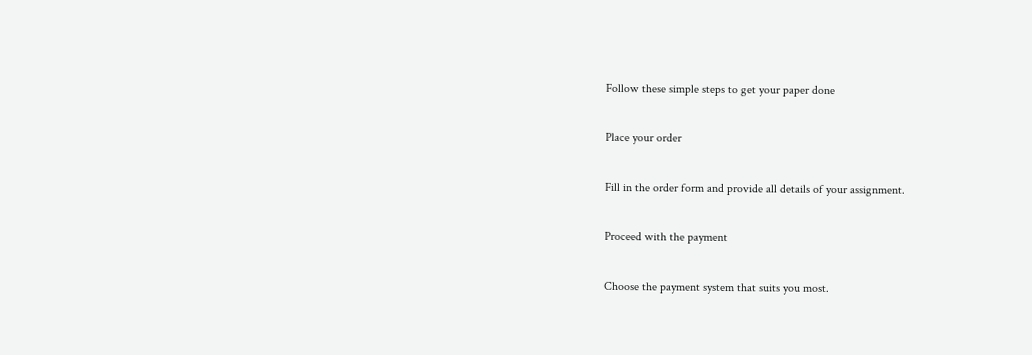Follow these simple steps to get your paper done

Place your order

Fill in the order form and provide all details of your assignment.

Proceed with the payment

Choose the payment system that suits you most.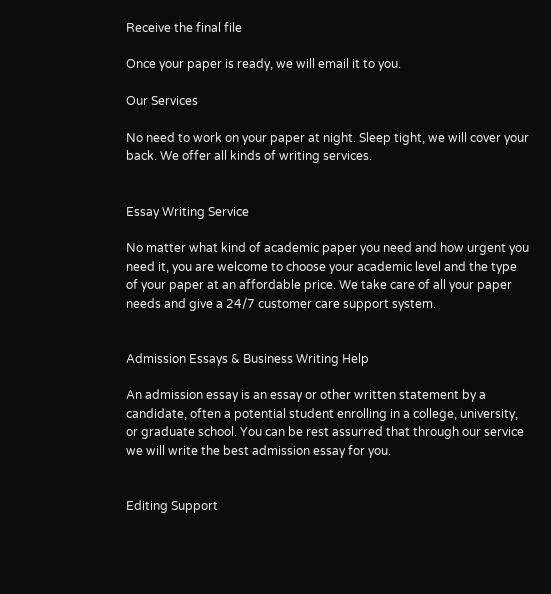Receive the final file

Once your paper is ready, we will email it to you.

Our Services

No need to work on your paper at night. Sleep tight, we will cover your back. We offer all kinds of writing services.


Essay Writing Service

No matter what kind of academic paper you need and how urgent you need it, you are welcome to choose your academic level and the type of your paper at an affordable price. We take care of all your paper needs and give a 24/7 customer care support system.


Admission Essays & Business Writing Help

An admission essay is an essay or other written statement by a candidate, often a potential student enrolling in a college, university, or graduate school. You can be rest assurred that through our service we will write the best admission essay for you.


Editing Support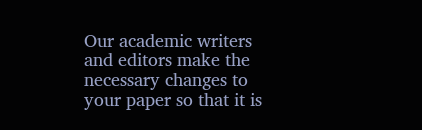Our academic writers and editors make the necessary changes to your paper so that it is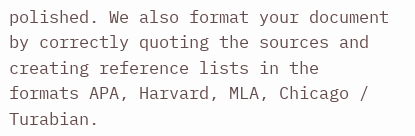polished. We also format your document by correctly quoting the sources and creating reference lists in the formats APA, Harvard, MLA, Chicago / Turabian.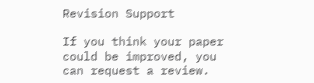Revision Support

If you think your paper could be improved, you can request a review.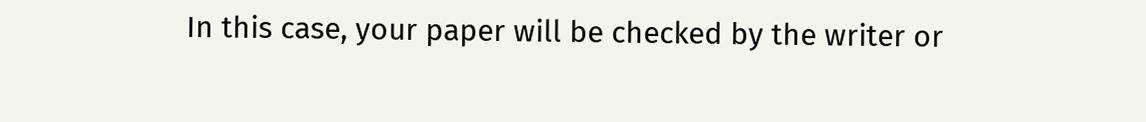In this case, your paper will be checked by the writer or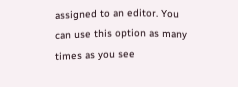assigned to an editor. You can use this option as many times as you see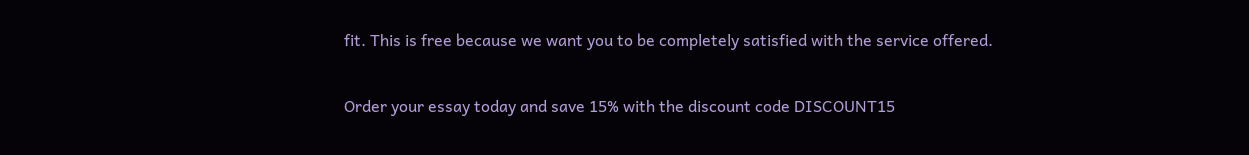fit. This is free because we want you to be completely satisfied with the service offered.

Order your essay today and save 15% with the discount code DISCOUNT15